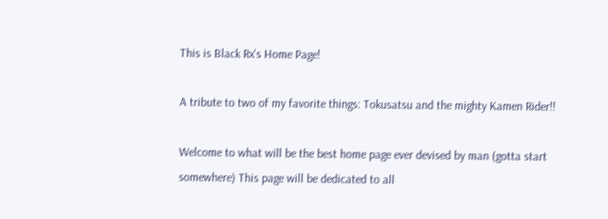This is Black Rx's Home Page!

A tribute to two of my favorite things: Tokusatsu and the mighty Kamen Rider!!

Welcome to what will be the best home page ever devised by man (gotta start somewhere) This page will be dedicated to all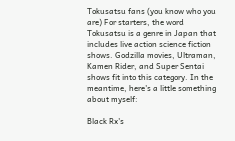Tokusatsu fans (you know who you are) For starters, the word Tokusatsu is a genre in Japan that includes live action science fiction shows. Godzilla movies, Ultraman, Kamen Rider, and Super Sentai shows fit into this category. In the meantime, here's a little something about myself:

Black Rx's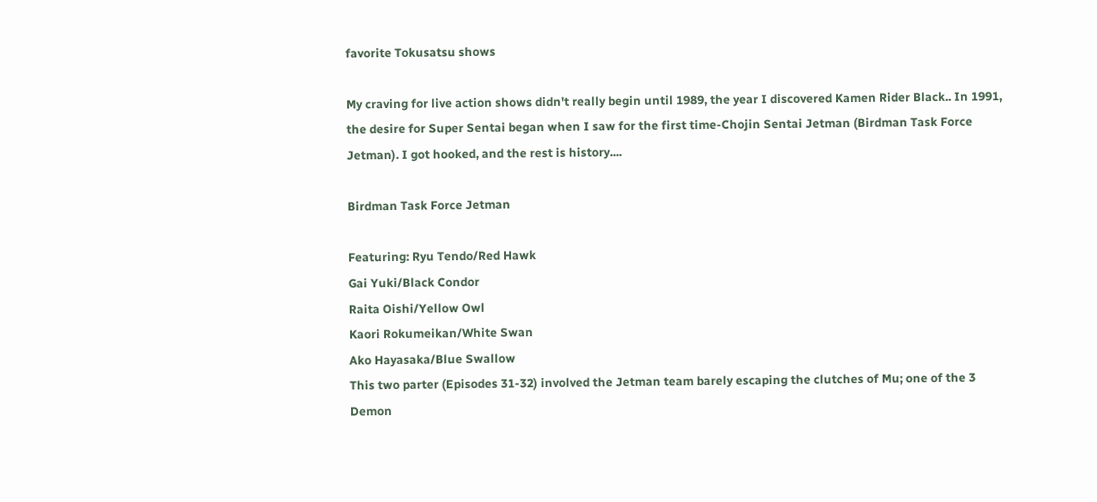favorite Tokusatsu shows

My craving for live action shows didn't really begin until 1989, the year I discovered Kamen Rider Black.. In 1991, the desire for Super Sentai began when I saw for the first time-Chojin Sentai Jetman (Birdman Task Force Jetman). I got hooked, and the rest is history....

Birdman Task Force Jetman

Featuring: Ryu Tendo/Red Hawk
Gai Yuki/Black Condor
Raita Oishi/Yellow Owl
Kaori Rokumeikan/White Swan
Ako Hayasaka/Blue Swallow
This two parter (Episodes 31-32) involved the Jetman team barely escaping the clutches of Mu; one of the 3 Demon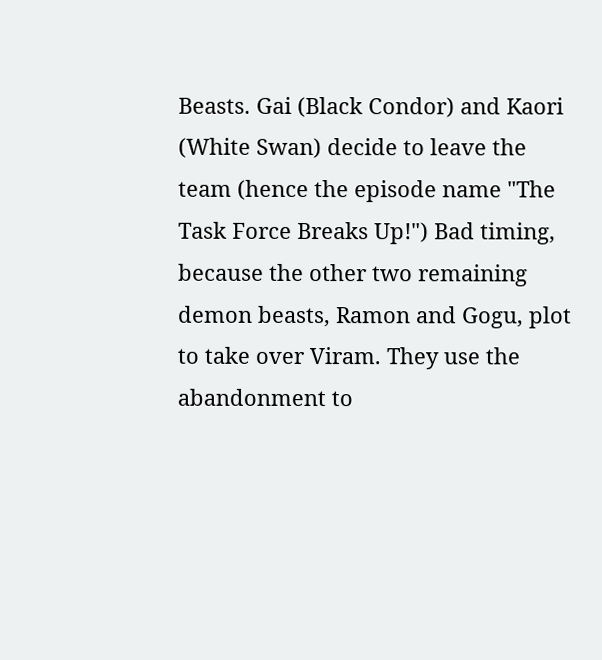Beasts. Gai (Black Condor) and Kaori (White Swan) decide to leave the team (hence the episode name "The Task Force Breaks Up!") Bad timing, because the other two remaining demon beasts, Ramon and Gogu, plot to take over Viram. They use the abandonment to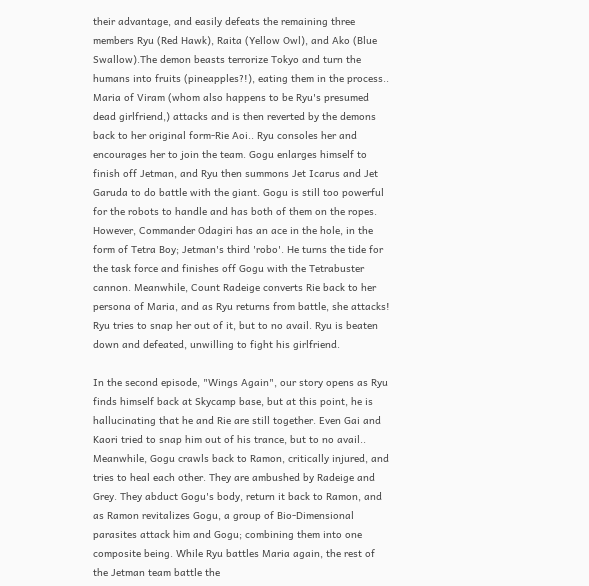their advantage, and easily defeats the remaining three members Ryu (Red Hawk), Raita (Yellow Owl), and Ako (Blue Swallow).The demon beasts terrorize Tokyo and turn the humans into fruits (pineapples?!), eating them in the process.. Maria of Viram (whom also happens to be Ryu's presumed dead girlfriend,) attacks and is then reverted by the demons back to her original form-Rie Aoi.. Ryu consoles her and encourages her to join the team. Gogu enlarges himself to finish off Jetman, and Ryu then summons Jet Icarus and Jet Garuda to do battle with the giant. Gogu is still too powerful for the robots to handle and has both of them on the ropes. However, Commander Odagiri has an ace in the hole, in the form of Tetra Boy; Jetman's third 'robo'. He turns the tide for the task force and finishes off Gogu with the Tetrabuster cannon. Meanwhile, Count Radeige converts Rie back to her persona of Maria, and as Ryu returns from battle, she attacks! Ryu tries to snap her out of it, but to no avail. Ryu is beaten down and defeated, unwilling to fight his girlfriend.

In the second episode, "Wings Again", our story opens as Ryu finds himself back at Skycamp base, but at this point, he is hallucinating that he and Rie are still together. Even Gai and Kaori tried to snap him out of his trance, but to no avail.. Meanwhile, Gogu crawls back to Ramon, critically injured, and tries to heal each other. They are ambushed by Radeige and Grey. They abduct Gogu's body, return it back to Ramon, and as Ramon revitalizes Gogu, a group of Bio-Dimensional parasites attack him and Gogu; combining them into one composite being. While Ryu battles Maria again, the rest of the Jetman team battle the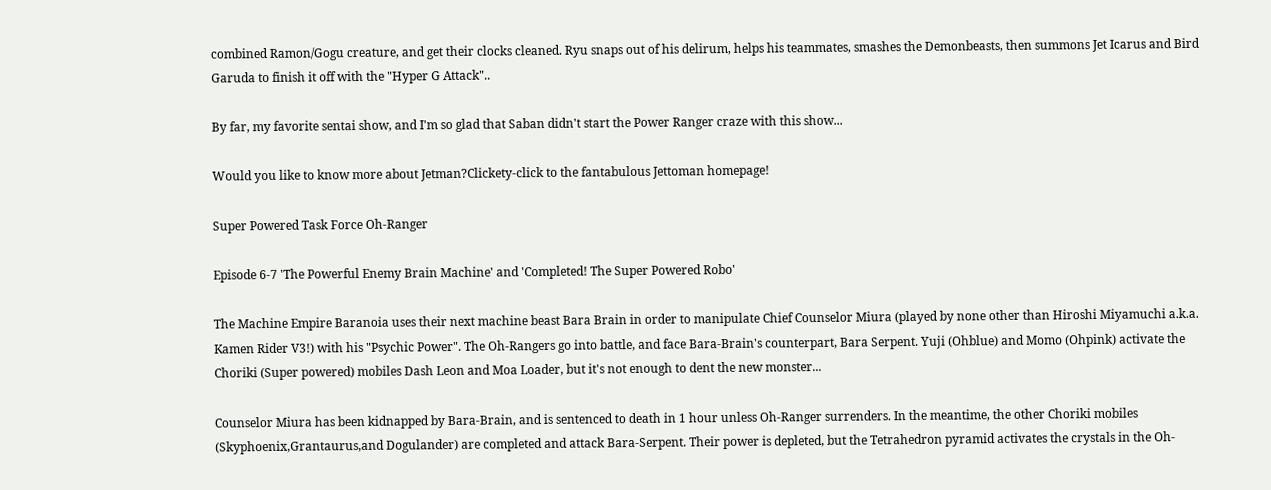combined Ramon/Gogu creature, and get their clocks cleaned. Ryu snaps out of his delirum, helps his teammates, smashes the Demonbeasts, then summons Jet Icarus and Bird Garuda to finish it off with the "Hyper G Attack"..

By far, my favorite sentai show, and I'm so glad that Saban didn't start the Power Ranger craze with this show...

Would you like to know more about Jetman?Clickety-click to the fantabulous Jettoman homepage!

Super Powered Task Force Oh-Ranger

Episode 6-7 'The Powerful Enemy Brain Machine' and 'Completed! The Super Powered Robo'

The Machine Empire Baranoia uses their next machine beast Bara Brain in order to manipulate Chief Counselor Miura (played by none other than Hiroshi Miyamuchi a.k.a. Kamen Rider V3!) with his "Psychic Power". The Oh-Rangers go into battle, and face Bara-Brain's counterpart, Bara Serpent. Yuji (Ohblue) and Momo (Ohpink) activate the Choriki (Super powered) mobiles Dash Leon and Moa Loader, but it's not enough to dent the new monster...

Counselor Miura has been kidnapped by Bara-Brain, and is sentenced to death in 1 hour unless Oh-Ranger surrenders. In the meantime, the other Choriki mobiles (Skyphoenix,Grantaurus,and Dogulander) are completed and attack Bara-Serpent. Their power is depleted, but the Tetrahedron pyramid activates the crystals in the Oh-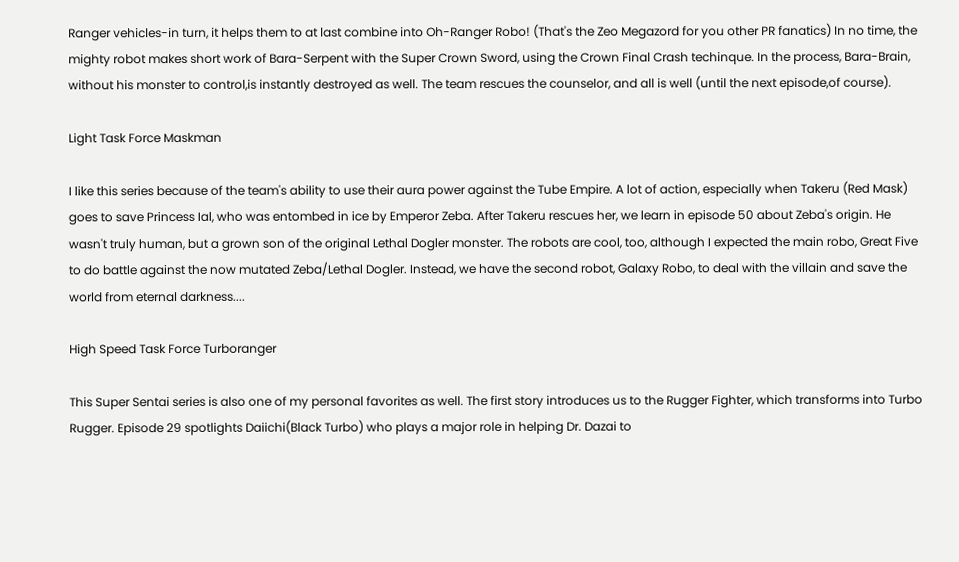Ranger vehicles-in turn, it helps them to at last combine into Oh-Ranger Robo! (That's the Zeo Megazord for you other PR fanatics) In no time, the mighty robot makes short work of Bara-Serpent with the Super Crown Sword, using the Crown Final Crash techinque. In the process, Bara-Brain, without his monster to control,is instantly destroyed as well. The team rescues the counselor, and all is well (until the next episode,of course).

Light Task Force Maskman

I like this series because of the team's ability to use their aura power against the Tube Empire. A lot of action, especially when Takeru (Red Mask) goes to save Princess Ial, who was entombed in ice by Emperor Zeba. After Takeru rescues her, we learn in episode 50 about Zeba's origin. He wasn't truly human, but a grown son of the original Lethal Dogler monster. The robots are cool, too, although I expected the main robo, Great Five to do battle against the now mutated Zeba/Lethal Dogler. Instead, we have the second robot, Galaxy Robo, to deal with the villain and save the world from eternal darkness....

High Speed Task Force Turboranger

This Super Sentai series is also one of my personal favorites as well. The first story introduces us to the Rugger Fighter, which transforms into Turbo Rugger. Episode 29 spotlights Daiichi(Black Turbo) who plays a major role in helping Dr. Dazai to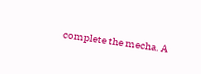complete the mecha. A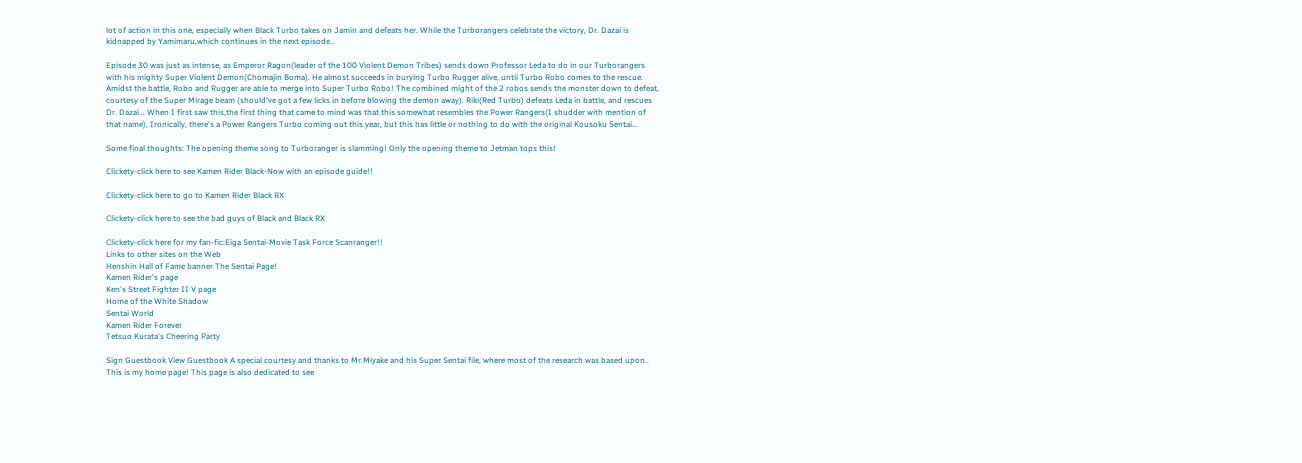lot of action in this one, especially when Black Turbo takes on Jamin and defeats her. While the Turborangers celebrate the victory, Dr. Dazai is kidnapped by Yamimaru,which continues in the next episode..

Episode 30 was just as intense, as Emperor Ragon(leader of the 100 Violent Demon Tribes) sends down Professor Leda to do in our Turborangers with his mighty Super Violent Demon(Chomajin Boma). He almost succeeds in burying Turbo Rugger alive, until Turbo Robo comes to the rescue. Amidst the battle, Robo and Rugger are able to merge into Super Turbo Robo! The combined might of the 2 robos sends the monster down to defeat, courtesy of the Super Mirage beam (should've got a few licks in before blowing the demon away). Riki(Red Turbo) defeats Leda in battle, and rescues Dr. Dazai... When I first saw this,the first thing that came to mind was that this somewhat resembles the Power Rangers(I shudder with mention of that name), Ironically, there's a Power Rangers Turbo coming out this year, but this has little or nothing to do with the original Kousoku Sentai...

Some final thoughts: The opening theme song to Turboranger is slamming! Only the opening theme to Jetman tops this!

Clickety-click here to see Kamen Rider Black-Now with an episode guide!!

Clickety-click here to go to Kamen Rider Black RX

Clickety-click here to see the bad guys of Black and Black RX

Clickety-click here for my fan-fic:Eiga Sentai-Movie Task Force Scanranger!!
Links to other sites on the Web
Henshin Hall of Fame banner The Sentai Page!
Kamen Rider's page
Ken's Street Fighter II V page
Home of the White Shadow
Sentai World
Kamen Rider Forever
Tetsuo Kurata's Cheering Party

Sign Guestbook View Guestbook A special courtesy and thanks to Mr.Miyake and his Super Sentai file, where most of the research was based upon.. This is my home page! This page is also dedicated to see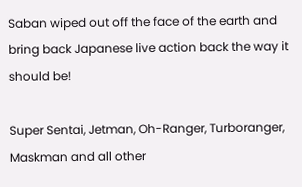Saban wiped out off the face of the earth and bring back Japanese live action back the way it should be!

Super Sentai, Jetman, Oh-Ranger, Turboranger, Maskman and all other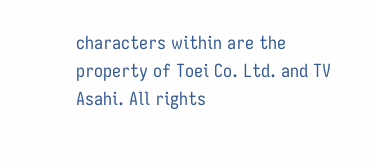characters within are the property of Toei Co. Ltd. and TV Asahi. All rights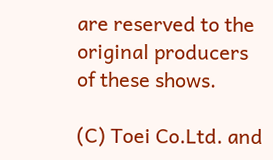are reserved to the original producers of these shows.

(C) Toei Co.Ltd. and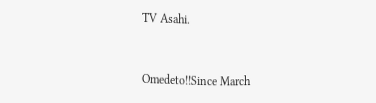TV Asahi.


Omedeto!!Since March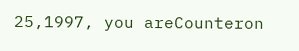25,1997, you areCounteron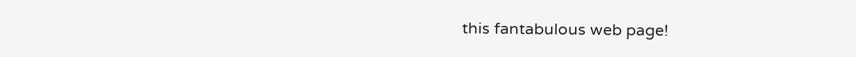this fantabulous web page!